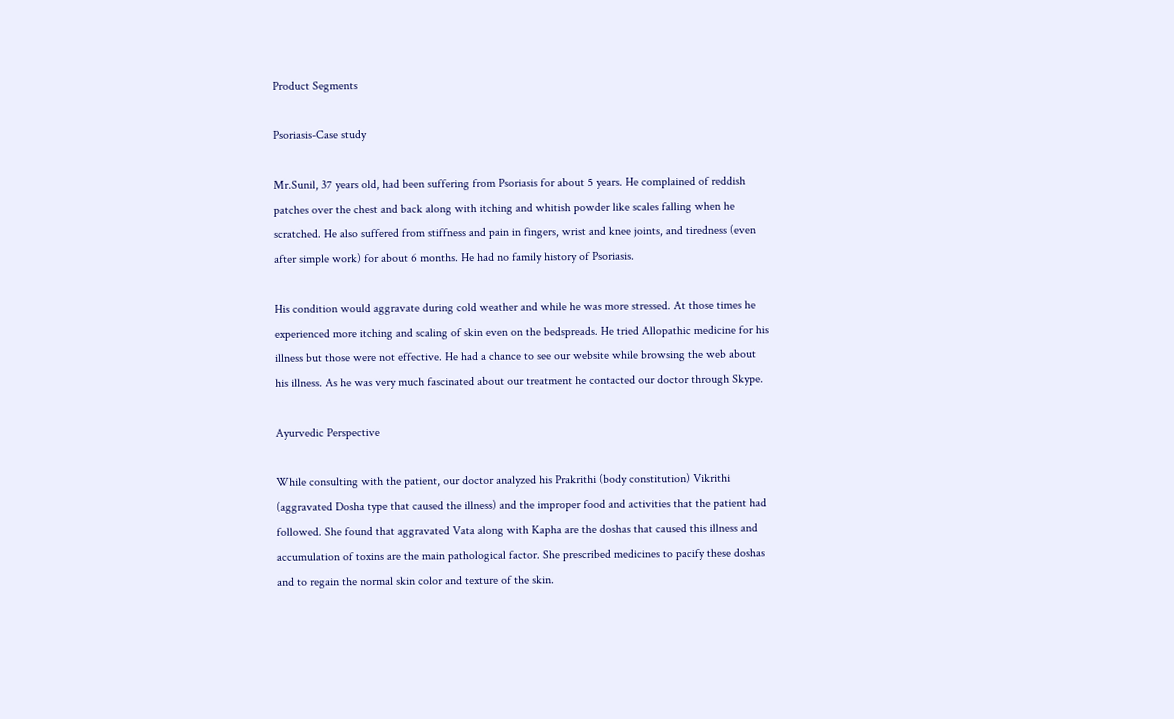Product Segments

Psoriasis-Case study

Mr.Sunil, 37 years old, had been suffering from Psoriasis for about 5 years. He complained of reddish patches over the chest and back along with itching and whitish powder like scales falling when he scratched. He also suffered from stiffness and pain in fingers, wrist and knee joints, and tiredness (even after simple work) for about 6 months. He had no family history of Psoriasis.

His condition would aggravate during cold weather and while he was more stressed. At those times he experienced more itching and scaling of skin even on the bedspreads. He tried Allopathic medicine for his illness but those were not effective. He had a chance to see our website while browsing the web about his illness. As he was very much fascinated about our treatment he contacted our doctor through Skype.

Ayurvedic Perspective

While consulting with the patient, our doctor analyzed his Prakrithi (body constitution) Vikrithi (aggravated Dosha type that caused the illness) and the improper food and activities that the patient had followed. She found that aggravated Vata along with Kapha are the doshas that caused this illness and accumulation of toxins are the main pathological factor. She prescribed medicines to pacify these doshas and to regain the normal skin color and texture of the skin.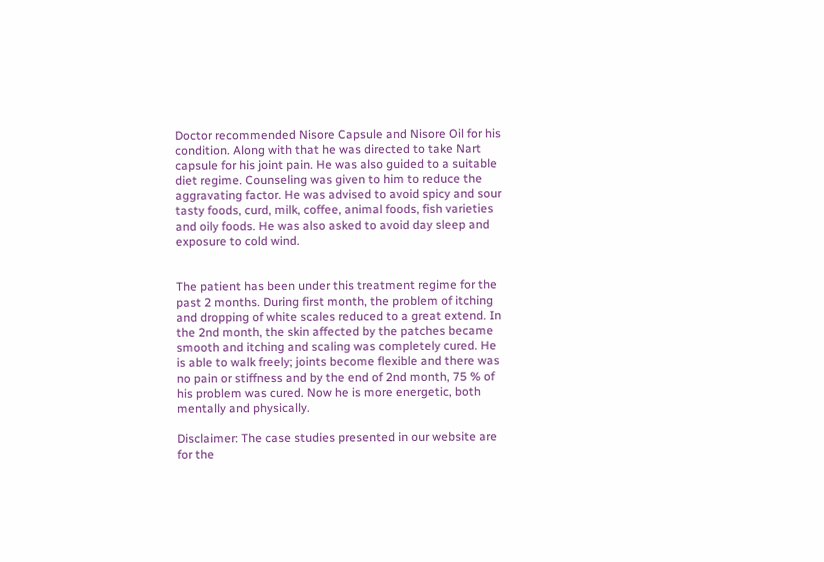Doctor recommended Nisore Capsule and Nisore Oil for his condition. Along with that he was directed to take Nart capsule for his joint pain. He was also guided to a suitable diet regime. Counseling was given to him to reduce the aggravating factor. He was advised to avoid spicy and sour tasty foods, curd, milk, coffee, animal foods, fish varieties and oily foods. He was also asked to avoid day sleep and exposure to cold wind.


The patient has been under this treatment regime for the past 2 months. During first month, the problem of itching and dropping of white scales reduced to a great extend. In the 2nd month, the skin affected by the patches became smooth and itching and scaling was completely cured. He is able to walk freely; joints become flexible and there was no pain or stiffness and by the end of 2nd month, 75 % of his problem was cured. Now he is more energetic, both mentally and physically.

Disclaimer: The case studies presented in our website are for the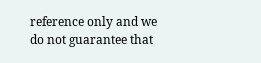reference only and we do not guarantee that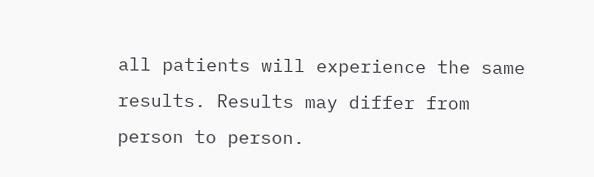all patients will experience the same results. Results may differ from person to person.